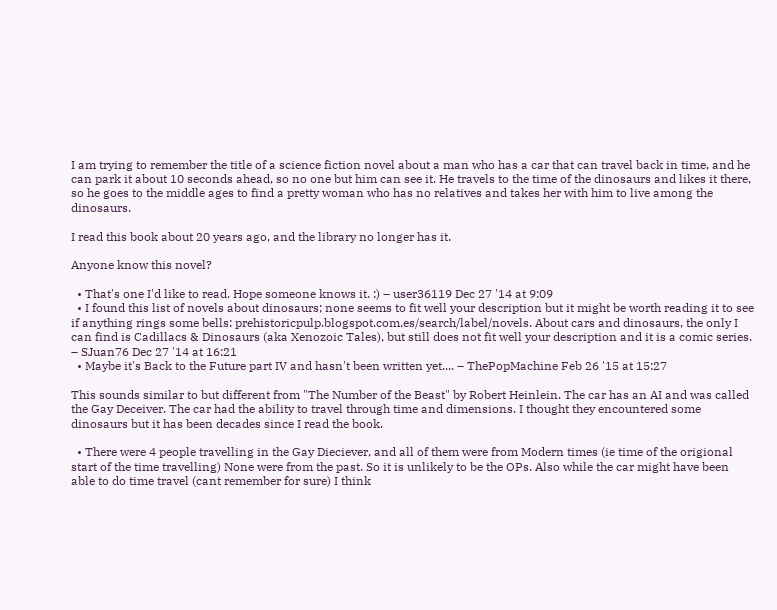I am trying to remember the title of a science fiction novel about a man who has a car that can travel back in time, and he can park it about 10 seconds ahead, so no one but him can see it. He travels to the time of the dinosaurs and likes it there, so he goes to the middle ages to find a pretty woman who has no relatives and takes her with him to live among the dinosaurs.

I read this book about 20 years ago, and the library no longer has it.

Anyone know this novel?

  • That's one I'd like to read. Hope someone knows it. :) – user36119 Dec 27 '14 at 9:09
  • I found this list of novels about dinosaurs; none seems to fit well your description but it might be worth reading it to see if anything rings some bells: prehistoricpulp.blogspot.com.es/search/label/novels. About cars and dinosaurs, the only I can find is Cadillacs & Dinosaurs (aka Xenozoic Tales), but still does not fit well your description and it is a comic series. – SJuan76 Dec 27 '14 at 16:21
  • Maybe it's Back to the Future part IV and hasn't been written yet.... – ThePopMachine Feb 26 '15 at 15:27

This sounds similar to but different from "The Number of the Beast" by Robert Heinlein. The car has an AI and was called the Gay Deceiver. The car had the ability to travel through time and dimensions. I thought they encountered some dinosaurs but it has been decades since I read the book.

  • There were 4 people travelling in the Gay Dieciever, and all of them were from Modern times (ie time of the origional start of the time travelling) None were from the past. So it is unlikely to be the OPs. Also while the car might have been able to do time travel (cant remember for sure) I think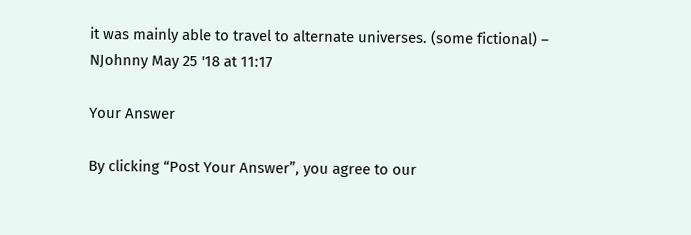it was mainly able to travel to alternate universes. (some fictional) – NJohnny May 25 '18 at 11:17

Your Answer

By clicking “Post Your Answer”, you agree to our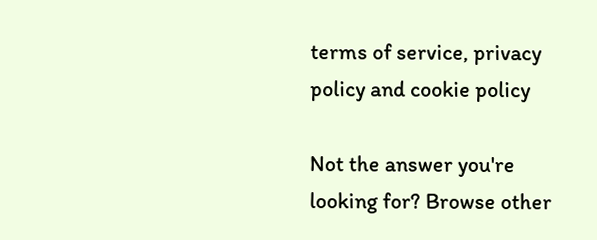terms of service, privacy policy and cookie policy

Not the answer you're looking for? Browse other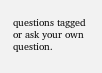questions tagged or ask your own question.